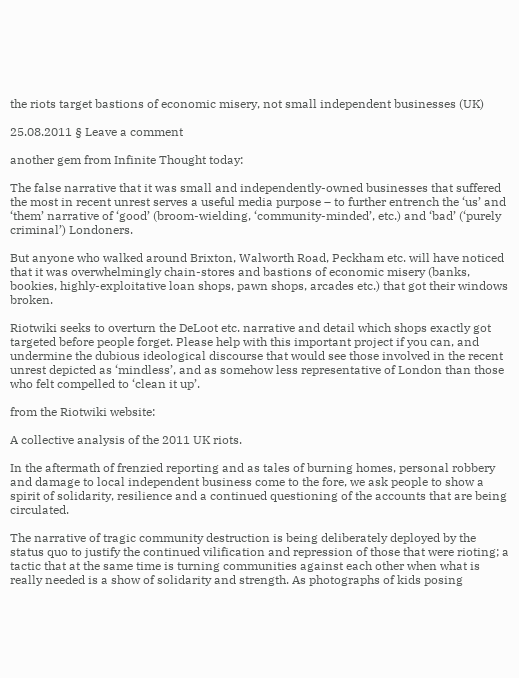the riots target bastions of economic misery, not small independent businesses (UK)

25.08.2011 § Leave a comment

another gem from Infinite Thought today:

The false narrative that it was small and independently-owned businesses that suffered the most in recent unrest serves a useful media purpose – to further entrench the ‘us’ and ‘them’ narrative of ‘good’ (broom-wielding, ‘community-minded’, etc.) and ‘bad’ (‘purely criminal’) Londoners.

But anyone who walked around Brixton, Walworth Road, Peckham etc. will have noticed that it was overwhelmingly chain-stores and bastions of economic misery (banks, bookies, highly-exploitative loan shops, pawn shops, arcades etc.) that got their windows broken.

Riotwiki seeks to overturn the DeLoot etc. narrative and detail which shops exactly got targeted before people forget. Please help with this important project if you can, and undermine the dubious ideological discourse that would see those involved in the recent unrest depicted as ‘mindless’, and as somehow less representative of London than those who felt compelled to ‘clean it up’.

from the Riotwiki website:

A collective analysis of the 2011 UK riots.

In the aftermath of frenzied reporting and as tales of burning homes, personal robbery and damage to local independent business come to the fore, we ask people to show a spirit of solidarity, resilience and a continued questioning of the accounts that are being circulated.

The narrative of tragic community destruction is being deliberately deployed by the status quo to justify the continued vilification and repression of those that were rioting; a tactic that at the same time is turning communities against each other when what is really needed is a show of solidarity and strength. As photographs of kids posing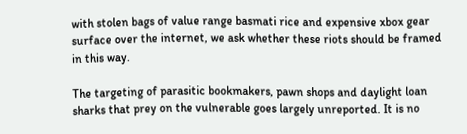with stolen bags of value range basmati rice and expensive xbox gear surface over the internet, we ask whether these riots should be framed in this way.

The targeting of parasitic bookmakers, pawn shops and daylight loan sharks that prey on the vulnerable goes largely unreported. It is no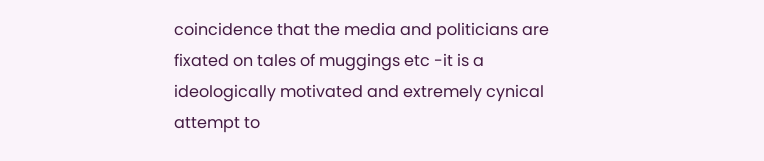coincidence that the media and politicians are fixated on tales of muggings etc -it is a ideologically motivated and extremely cynical attempt to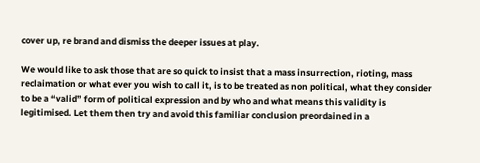cover up, re brand and dismiss the deeper issues at play.

We would like to ask those that are so quick to insist that a mass insurrection, rioting, mass reclaimation or what ever you wish to call it, is to be treated as non political, what they consider to be a “valid” form of political expression and by who and what means this validity is legitimised. Let them then try and avoid this familiar conclusion preordained in a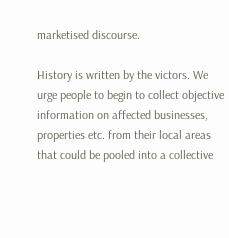marketised discourse.

History is written by the victors. We urge people to begin to collect objective information on affected businesses, properties etc. from their local areas that could be pooled into a collective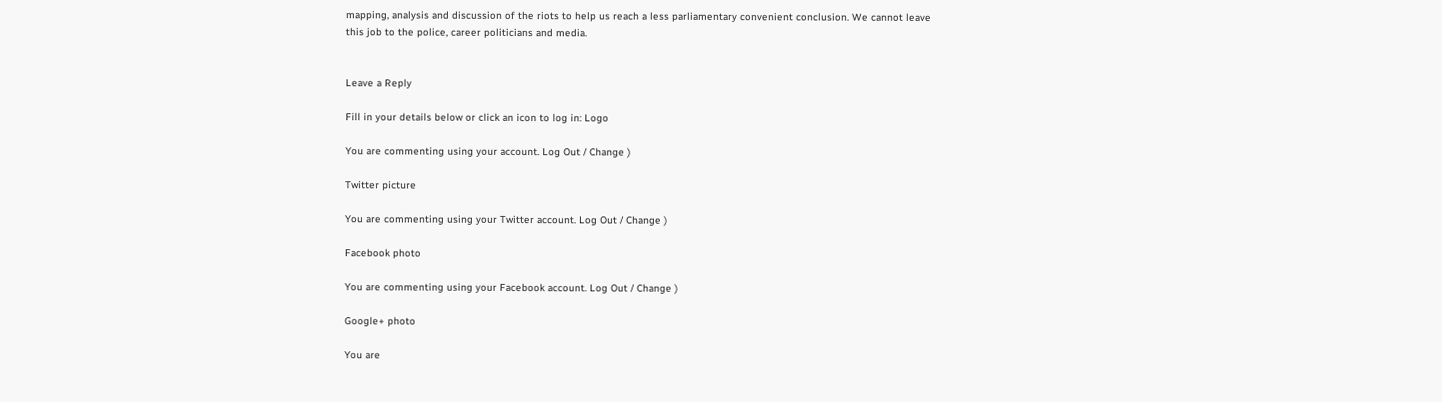mapping, analysis and discussion of the riots to help us reach a less parliamentary convenient conclusion. We cannot leave this job to the police, career politicians and media.


Leave a Reply

Fill in your details below or click an icon to log in: Logo

You are commenting using your account. Log Out / Change )

Twitter picture

You are commenting using your Twitter account. Log Out / Change )

Facebook photo

You are commenting using your Facebook account. Log Out / Change )

Google+ photo

You are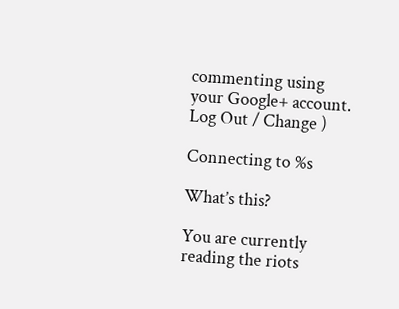commenting using your Google+ account. Log Out / Change )

Connecting to %s

What’s this?

You are currently reading the riots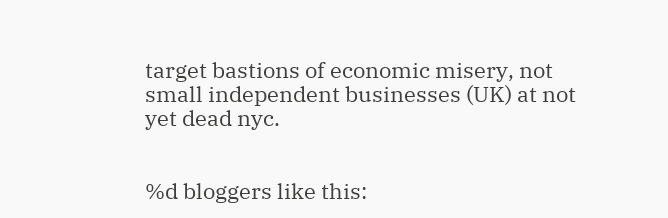target bastions of economic misery, not small independent businesses (UK) at not yet dead nyc.


%d bloggers like this: